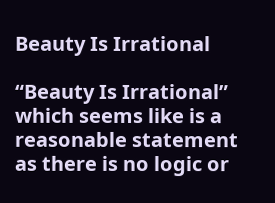Beauty Is Irrational

“Beauty Is Irrational” which seems like is a reasonable statement as there is no logic or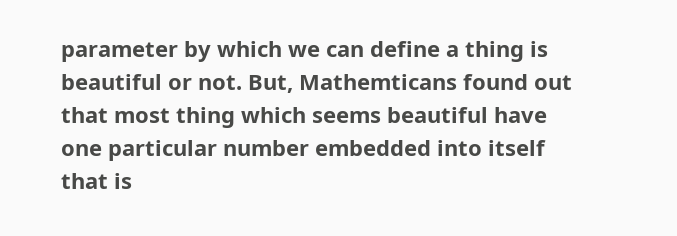parameter by which we can define a thing is beautiful or not. But, Mathemticans found out that most thing which seems beautiful have one particular number embedded into itself  that is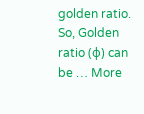golden ratio. So, Golden ratio (φ) can be … More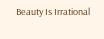Beauty Is Irrational